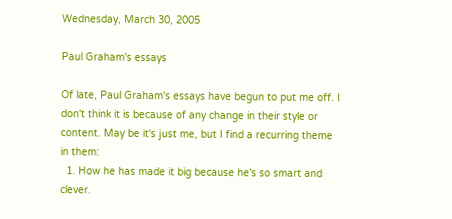Wednesday, March 30, 2005

Paul Graham's essays

Of late, Paul Graham's essays have begun to put me off. I don't think it is because of any change in their style or content. May be it's just me, but I find a recurring theme in them:
  1. How he has made it big because he's so smart and clever.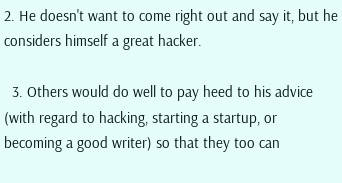2. He doesn't want to come right out and say it, but he considers himself a great hacker.

  3. Others would do well to pay heed to his advice (with regard to hacking, starting a startup, or becoming a good writer) so that they too can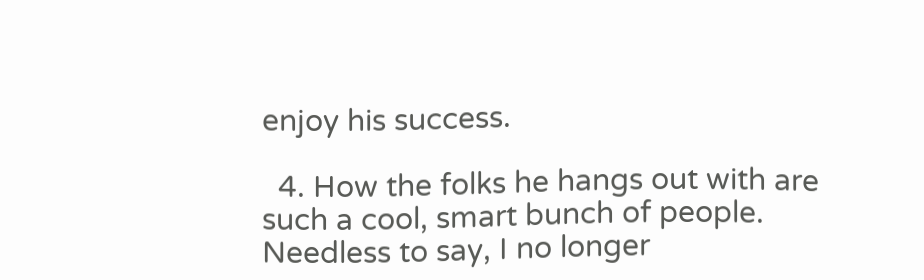enjoy his success.

  4. How the folks he hangs out with are such a cool, smart bunch of people.
Needless to say, I no longer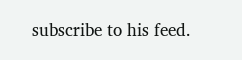subscribe to his feed.